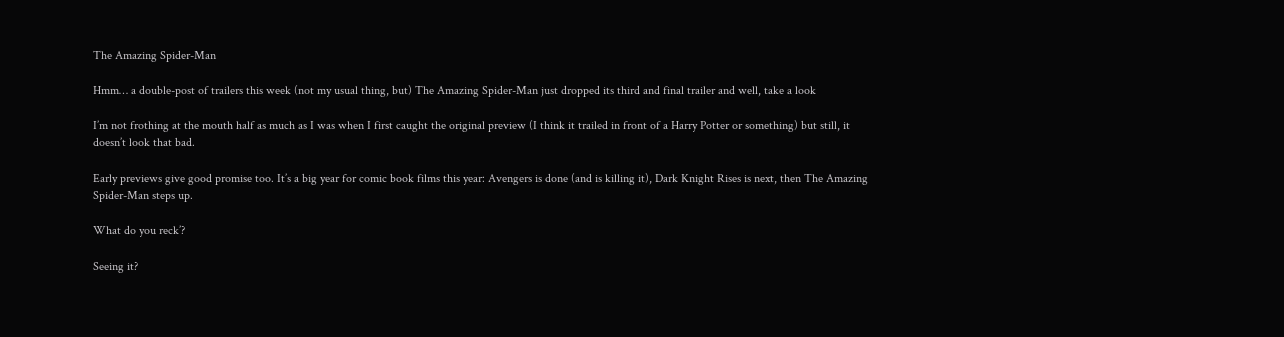The Amazing Spider-Man

Hmm… a double-post of trailers this week (not my usual thing, but) The Amazing Spider-Man just dropped its third and final trailer and well, take a look

I’m not frothing at the mouth half as much as I was when I first caught the original preview (I think it trailed in front of a Harry Potter or something) but still, it doesn’t look that bad.

Early previews give good promise too. It’s a big year for comic book films this year: Avengers is done (and is killing it), Dark Knight Rises is next, then The Amazing Spider-Man steps up.

What do you reck’?

Seeing it?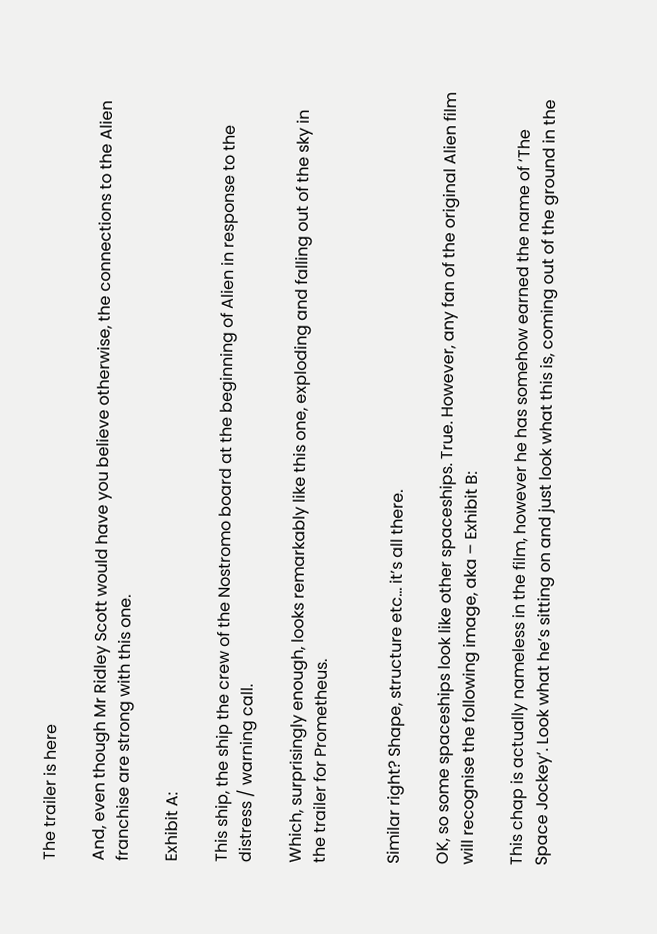The trailer is here

And, even though Mr Ridley Scott would have you believe otherwise, the connections to the Alien franchise are strong with this one.

Exhibit A:

This ship, the ship the crew of the Nostromo board at the beginning of Alien in response to the distress / warning call.

Which, surprisingly enough, looks remarkably like this one, exploding and falling out of the sky in the trailer for Prometheus.


Similar right? Shape, structure etc… it’s all there.

OK, so some spaceships look like other spaceships. True. However, any fan of the original Alien film will recognise the following image, aka – Exhibit B:

This chap is actually nameless in the film, however he has somehow earned the name of ‘The Space Jockey‘. Look what he’s sitting on and just look what this is, coming out of the ground in the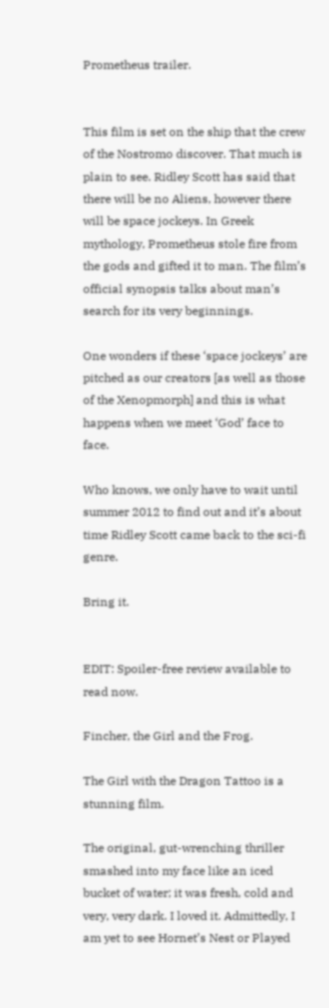Prometheus trailer.


This film is set on the ship that the crew of the Nostromo discover. That much is plain to see. Ridley Scott has said that there will be no Aliens, however there will be space jockeys. In Greek mythology, Prometheus stole fire from the gods and gifted it to man. The film’s official synopsis talks about man’s search for its very beginnings.

One wonders if these ‘space jockeys’ are pitched as our creators [as well as those of the Xenopmorph] and this is what happens when we meet ‘God’ face to face.

Who knows, we only have to wait until summer 2012 to find out and it’s about time Ridley Scott came back to the sci-fi genre.

Bring it.


EDIT: Spoiler-free review available to read now.

Fincher, the Girl and the Frog.

The Girl with the Dragon Tattoo is a stunning film.

The original, gut-wrenching thriller smashed into my face like an iced bucket of water; it was fresh, cold and very, very dark. I loved it. Admittedly, I am yet to see Hornet’s Nest or Played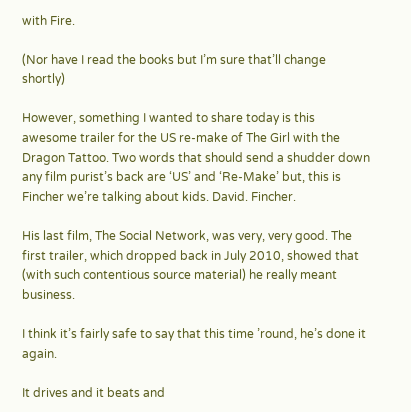with Fire.

(Nor have I read the books but I’m sure that’ll change shortly)

However, something I wanted to share today is this awesome trailer for the US re-make of The Girl with the Dragon Tattoo. Two words that should send a shudder down any film purist’s back are ‘US’ and ‘Re-Make’ but, this is Fincher we’re talking about kids. David. Fincher.

His last film, The Social Network, was very, very good. The first trailer, which dropped back in July 2010, showed that (with such contentious source material) he really meant business.

I think it’s fairly safe to say that this time ’round, he’s done it again.

It drives and it beats and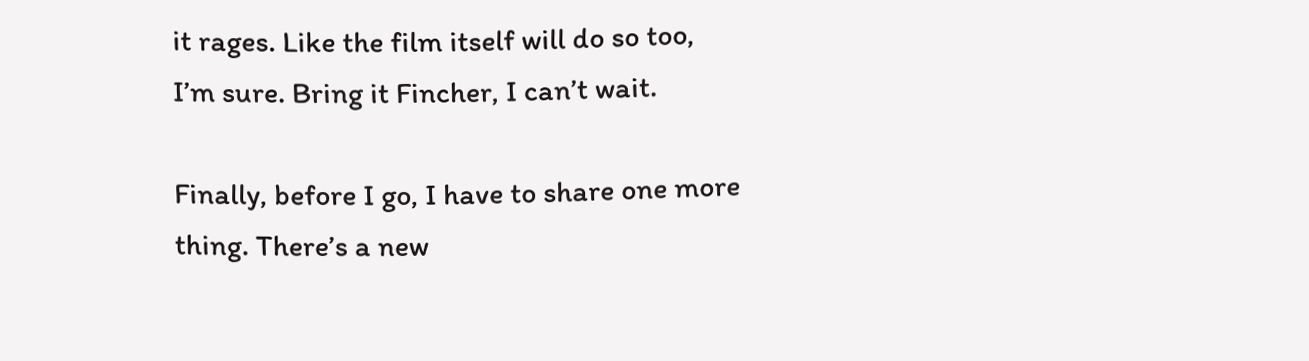it rages. Like the film itself will do so too, I’m sure. Bring it Fincher, I can’t wait.

Finally, before I go, I have to share one more thing. There’s a new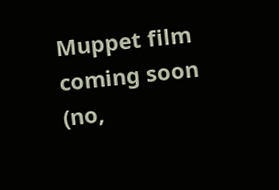Muppet film coming soon (no,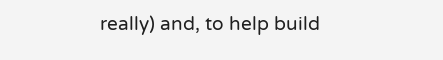really) and, to help build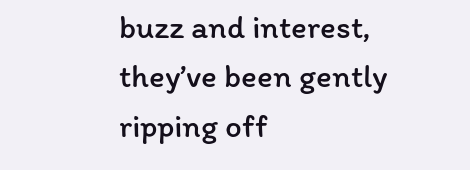buzz and interest, they’ve been gently ripping off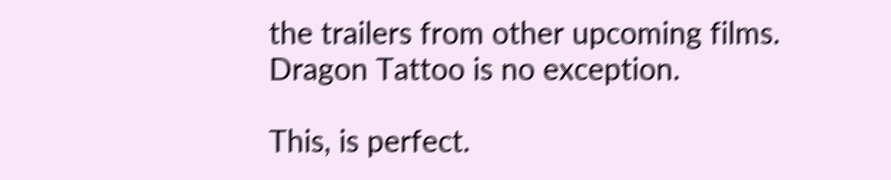the trailers from other upcoming films. Dragon Tattoo is no exception.

This, is perfect.